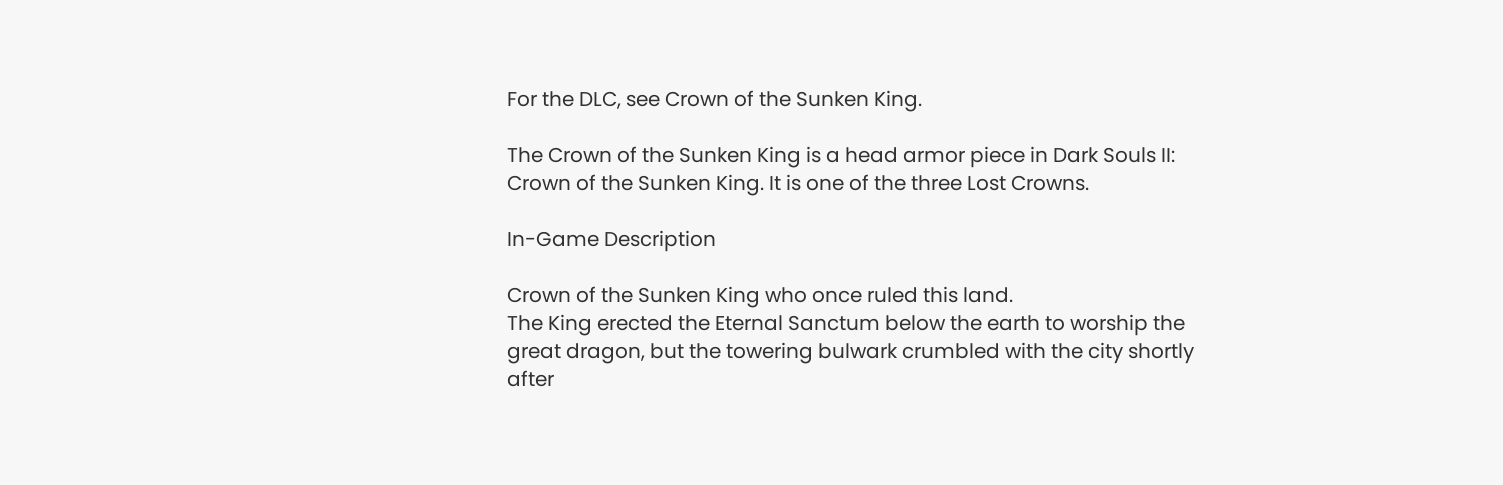For the DLC, see Crown of the Sunken King.

The Crown of the Sunken King is a head armor piece in Dark Souls II: Crown of the Sunken King. It is one of the three Lost Crowns.

In-Game Description

Crown of the Sunken King who once ruled this land.
The King erected the Eternal Sanctum below the earth to worship the great dragon, but the towering bulwark crumbled with the city shortly after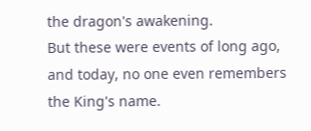the dragon's awakening.
But these were events of long ago, and today, no one even remembers the King's name.